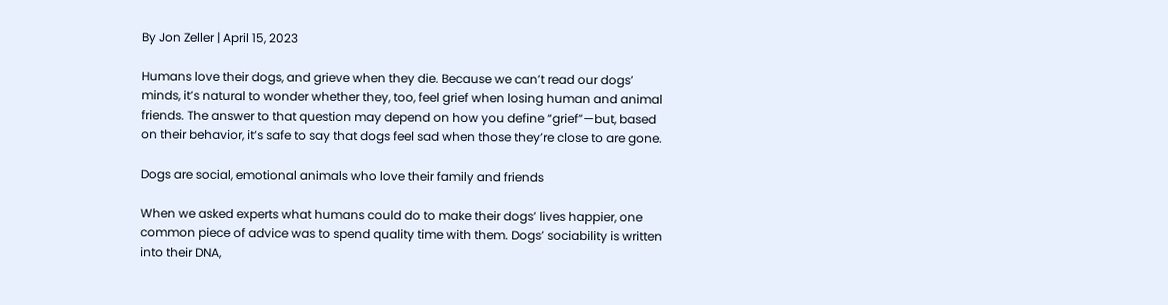By Jon Zeller | April 15, 2023

Humans love their dogs, and grieve when they die. Because we can’t read our dogs’ minds, it’s natural to wonder whether they, too, feel grief when losing human and animal friends. The answer to that question may depend on how you define “grief”—but, based on their behavior, it’s safe to say that dogs feel sad when those they’re close to are gone.

Dogs are social, emotional animals who love their family and friends

When we asked experts what humans could do to make their dogs’ lives happier, one common piece of advice was to spend quality time with them. Dogs’ sociability is written into their DNA,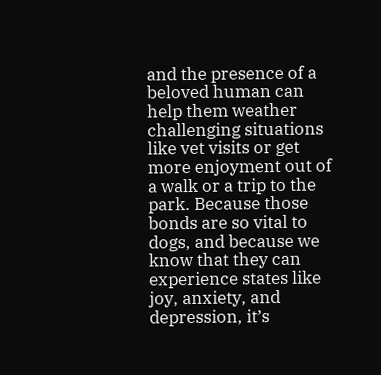and the presence of a beloved human can help them weather challenging situations like vet visits or get more enjoyment out of a walk or a trip to the park. Because those bonds are so vital to dogs, and because we know that they can experience states like joy, anxiety, and depression, it’s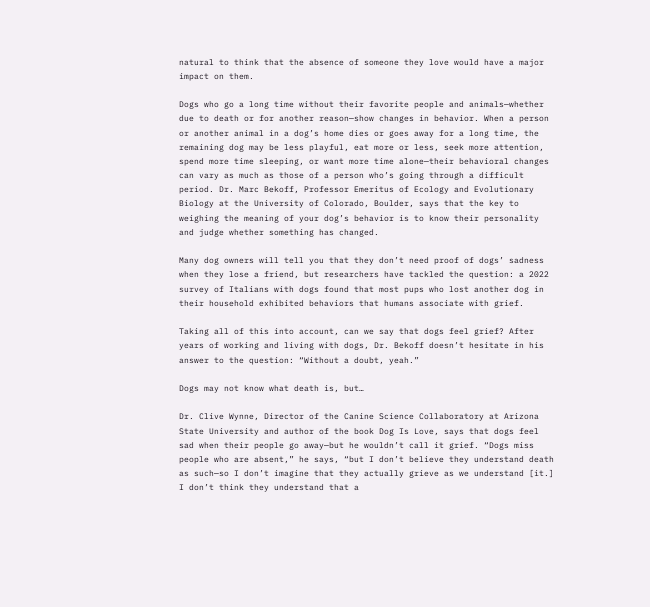natural to think that the absence of someone they love would have a major impact on them.

Dogs who go a long time without their favorite people and animals—whether due to death or for another reason—show changes in behavior. When a person or another animal in a dog’s home dies or goes away for a long time, the remaining dog may be less playful, eat more or less, seek more attention, spend more time sleeping, or want more time alone—their behavioral changes can vary as much as those of a person who’s going through a difficult period. Dr. Marc Bekoff, Professor Emeritus of Ecology and Evolutionary Biology at the University of Colorado, Boulder, says that the key to weighing the meaning of your dog’s behavior is to know their personality and judge whether something has changed.

Many dog owners will tell you that they don’t need proof of dogs’ sadness when they lose a friend, but researchers have tackled the question: a 2022 survey of Italians with dogs found that most pups who lost another dog in their household exhibited behaviors that humans associate with grief.

Taking all of this into account, can we say that dogs feel grief? After years of working and living with dogs, Dr. Bekoff doesn’t hesitate in his answer to the question: “Without a doubt, yeah.”

Dogs may not know what death is, but…

Dr. Clive Wynne, Director of the Canine Science Collaboratory at Arizona State University and author of the book Dog Is Love, says that dogs feel sad when their people go away—but he wouldn’t call it grief. “Dogs miss people who are absent,” he says, “but I don’t believe they understand death as such—so I don’t imagine that they actually grieve as we understand [it.] I don’t think they understand that a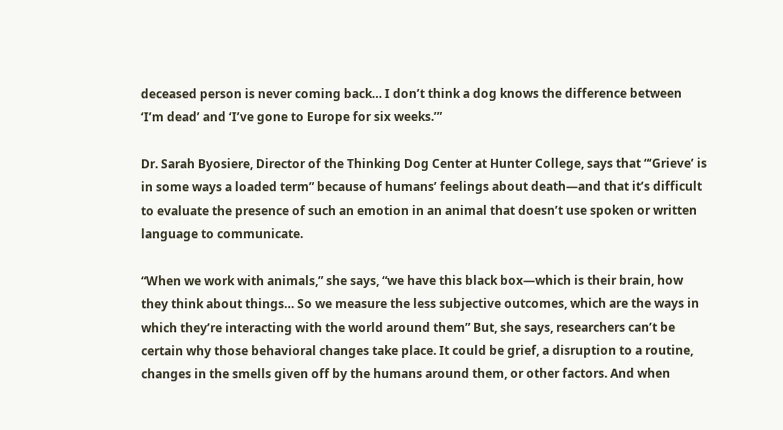deceased person is never coming back… I don’t think a dog knows the difference between ‘I’m dead’ and ‘I’ve gone to Europe for six weeks.’”

Dr. Sarah Byosiere, Director of the Thinking Dog Center at Hunter College, says that “‘Grieve’ is in some ways a loaded term” because of humans’ feelings about death—and that it’s difficult to evaluate the presence of such an emotion in an animal that doesn’t use spoken or written language to communicate.

“When we work with animals,” she says, “we have this black box—which is their brain, how they think about things… So we measure the less subjective outcomes, which are the ways in which they’re interacting with the world around them” But, she says, researchers can’t be certain why those behavioral changes take place. It could be grief, a disruption to a routine, changes in the smells given off by the humans around them, or other factors. And when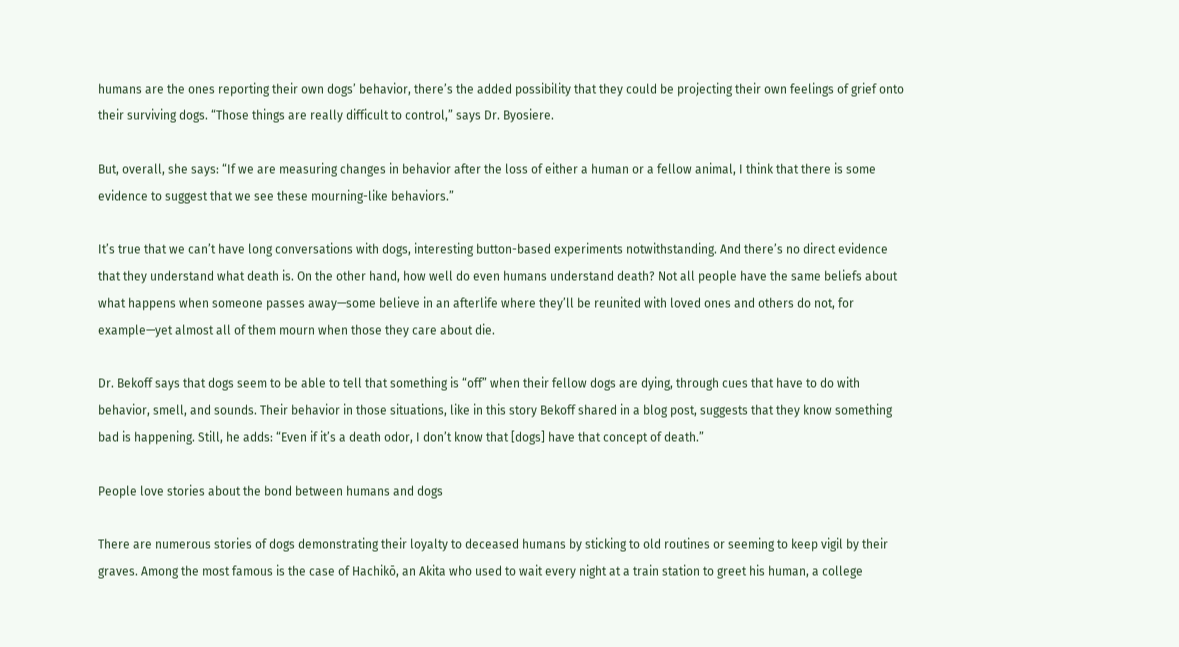humans are the ones reporting their own dogs’ behavior, there’s the added possibility that they could be projecting their own feelings of grief onto their surviving dogs. “Those things are really difficult to control,” says Dr. Byosiere.

But, overall, she says: “If we are measuring changes in behavior after the loss of either a human or a fellow animal, I think that there is some evidence to suggest that we see these mourning-like behaviors.”

It’s true that we can’t have long conversations with dogs, interesting button-based experiments notwithstanding. And there’s no direct evidence that they understand what death is. On the other hand, how well do even humans understand death? Not all people have the same beliefs about what happens when someone passes away—some believe in an afterlife where they’ll be reunited with loved ones and others do not, for example—yet almost all of them mourn when those they care about die.

Dr. Bekoff says that dogs seem to be able to tell that something is “off” when their fellow dogs are dying, through cues that have to do with behavior, smell, and sounds. Their behavior in those situations, like in this story Bekoff shared in a blog post, suggests that they know something bad is happening. Still, he adds: “Even if it’s a death odor, I don’t know that [dogs] have that concept of death.”

People love stories about the bond between humans and dogs

There are numerous stories of dogs demonstrating their loyalty to deceased humans by sticking to old routines or seeming to keep vigil by their graves. Among the most famous is the case of Hachikō, an Akita who used to wait every night at a train station to greet his human, a college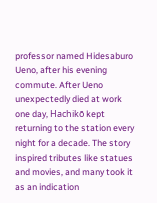professor named Hidesaburo Ueno, after his evening commute. After Ueno unexpectedly died at work one day, Hachikō kept returning to the station every night for a decade. The story inspired tributes like statues and movies, and many took it as an indication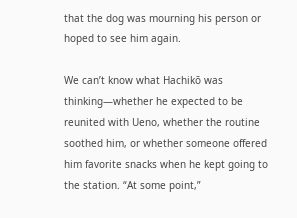that the dog was mourning his person or hoped to see him again.

We can’t know what Hachikō was thinking—whether he expected to be reunited with Ueno, whether the routine soothed him, or whether someone offered him favorite snacks when he kept going to the station. “At some point,”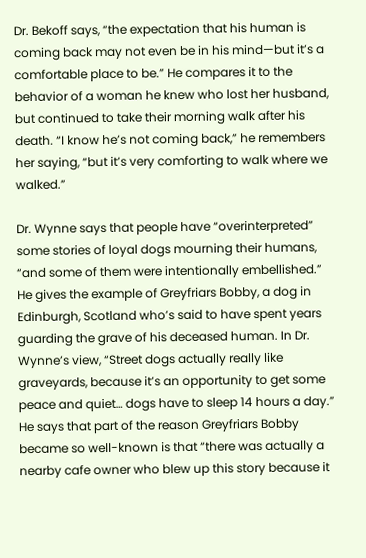Dr. Bekoff says, “the expectation that his human is coming back may not even be in his mind—but it’s a comfortable place to be.” He compares it to the behavior of a woman he knew who lost her husband, but continued to take their morning walk after his death. “I know he’s not coming back,” he remembers her saying, “but it’s very comforting to walk where we walked.”

Dr. Wynne says that people have “overinterpreted” some stories of loyal dogs mourning their humans, “and some of them were intentionally embellished.” He gives the example of Greyfriars Bobby, a dog in Edinburgh, Scotland who’s said to have spent years guarding the grave of his deceased human. In Dr. Wynne’s view, “Street dogs actually really like graveyards, because it’s an opportunity to get some peace and quiet… dogs have to sleep 14 hours a day.” He says that part of the reason Greyfriars Bobby became so well-known is that “there was actually a nearby cafe owner who blew up this story because it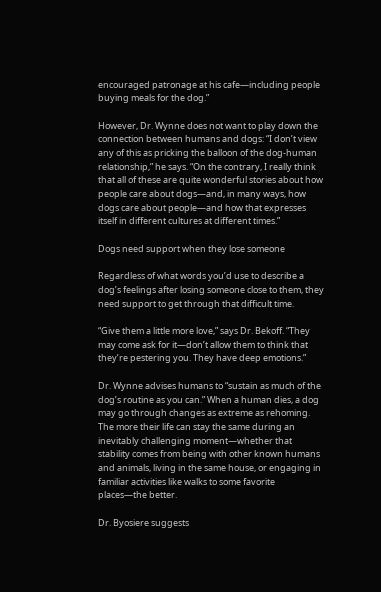encouraged patronage at his cafe—including people buying meals for the dog.”

However, Dr. Wynne does not want to play down the connection between humans and dogs: “I don’t view any of this as pricking the balloon of the dog-human relationship,” he says. “On the contrary, I really think that all of these are quite wonderful stories about how people care about dogs—and, in many ways, how dogs care about people—and how that expresses itself in different cultures at different times.”

Dogs need support when they lose someone

Regardless of what words you’d use to describe a dog’s feelings after losing someone close to them, they need support to get through that difficult time.

“Give them a little more love,” says Dr. Bekoff. “They may come ask for it—don’t allow them to think that they’re pestering you. They have deep emotions.”

Dr. Wynne advises humans to “sustain as much of the dog’s routine as you can.” When a human dies, a dog may go through changes as extreme as rehoming. The more their life can stay the same during an inevitably challenging moment—whether that stability comes from being with other known humans and animals, living in the same house, or engaging in familiar activities like walks to some favorite places—the better.

Dr. Byosiere suggests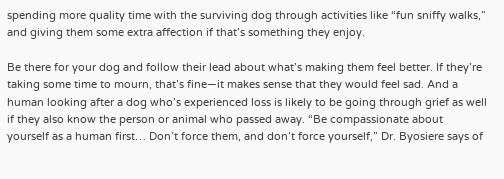spending more quality time with the surviving dog through activities like “fun sniffy walks,” and giving them some extra affection if that’s something they enjoy.

Be there for your dog and follow their lead about what’s making them feel better. If they’re taking some time to mourn, that’s fine—it makes sense that they would feel sad. And a human looking after a dog who’s experienced loss is likely to be going through grief as well if they also know the person or animal who passed away. “Be compassionate about yourself as a human first… Don’t force them, and don’t force yourself,” Dr. Byosiere says of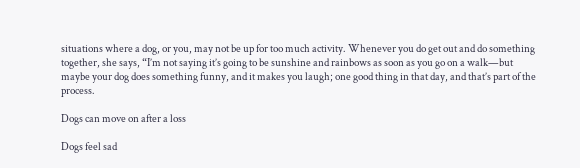situations where a dog, or you, may not be up for too much activity. Whenever you do get out and do something together, she says, “I’m not saying it’s going to be sunshine and rainbows as soon as you go on a walk—but maybe your dog does something funny, and it makes you laugh; one good thing in that day, and that’s part of the process.

Dogs can move on after a loss

Dogs feel sad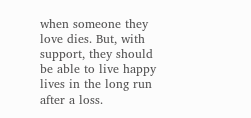when someone they love dies. But, with support, they should be able to live happy lives in the long run after a loss.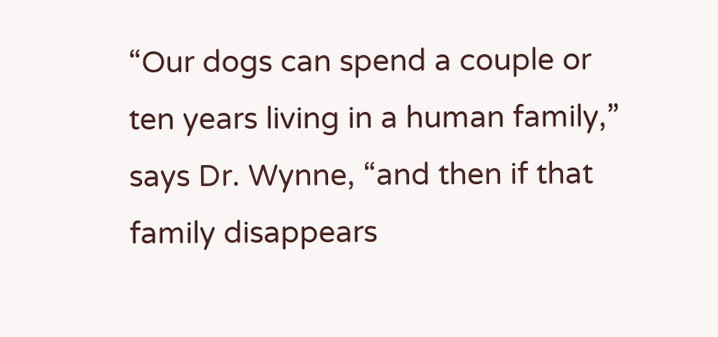“Our dogs can spend a couple or ten years living in a human family,”  says Dr. Wynne, “and then if that family disappears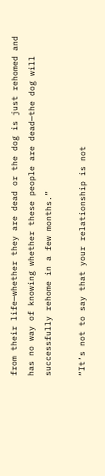from their life—whether they are dead or the dog is just rehomed and has no way of knowing whether these people are dead—the dog will successfully rehome in a few months.”

“It’s not to say that your relationship is not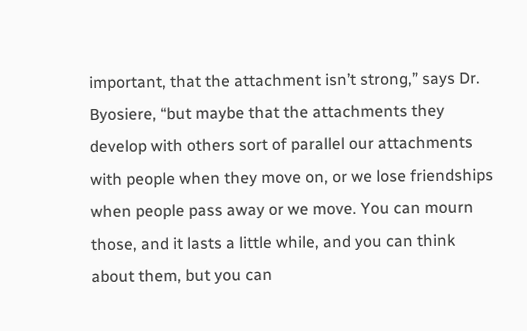important, that the attachment isn’t strong,” says Dr. Byosiere, “but maybe that the attachments they develop with others sort of parallel our attachments with people when they move on, or we lose friendships when people pass away or we move. You can mourn those, and it lasts a little while, and you can think about them, but you can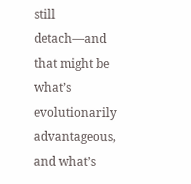still detach—and that might be what’s evolutionarily advantageous, and what’s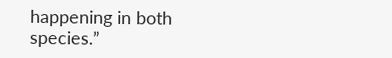happening in both species.”